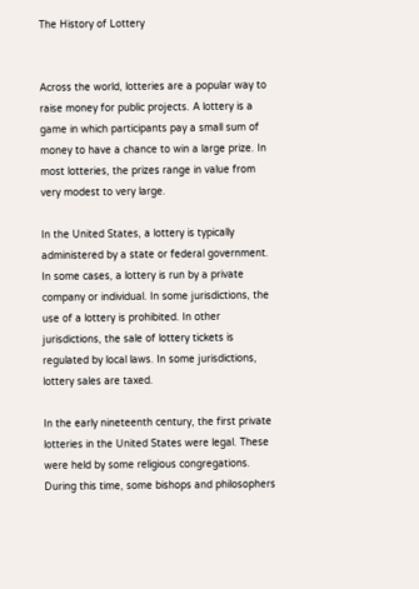The History of Lottery


Across the world, lotteries are a popular way to raise money for public projects. A lottery is a game in which participants pay a small sum of money to have a chance to win a large prize. In most lotteries, the prizes range in value from very modest to very large.

In the United States, a lottery is typically administered by a state or federal government. In some cases, a lottery is run by a private company or individual. In some jurisdictions, the use of a lottery is prohibited. In other jurisdictions, the sale of lottery tickets is regulated by local laws. In some jurisdictions, lottery sales are taxed.

In the early nineteenth century, the first private lotteries in the United States were legal. These were held by some religious congregations. During this time, some bishops and philosophers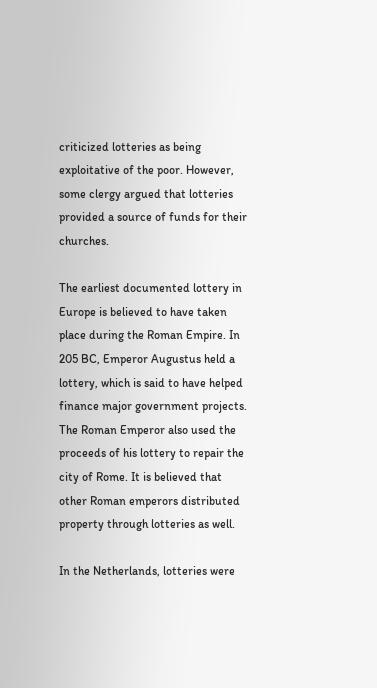criticized lotteries as being exploitative of the poor. However, some clergy argued that lotteries provided a source of funds for their churches.

The earliest documented lottery in Europe is believed to have taken place during the Roman Empire. In 205 BC, Emperor Augustus held a lottery, which is said to have helped finance major government projects. The Roman Emperor also used the proceeds of his lottery to repair the city of Rome. It is believed that other Roman emperors distributed property through lotteries as well.

In the Netherlands, lotteries were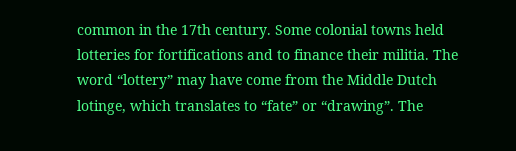common in the 17th century. Some colonial towns held lotteries for fortifications and to finance their militia. The word “lottery” may have come from the Middle Dutch lotinge, which translates to “fate” or “drawing”. The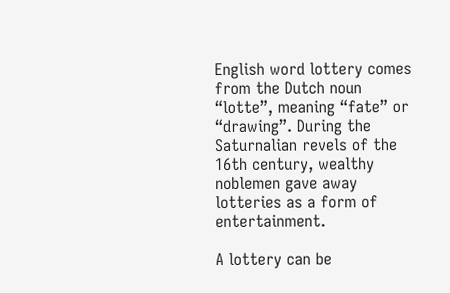English word lottery comes from the Dutch noun “lotte”, meaning “fate” or “drawing”. During the Saturnalian revels of the 16th century, wealthy noblemen gave away lotteries as a form of entertainment.

A lottery can be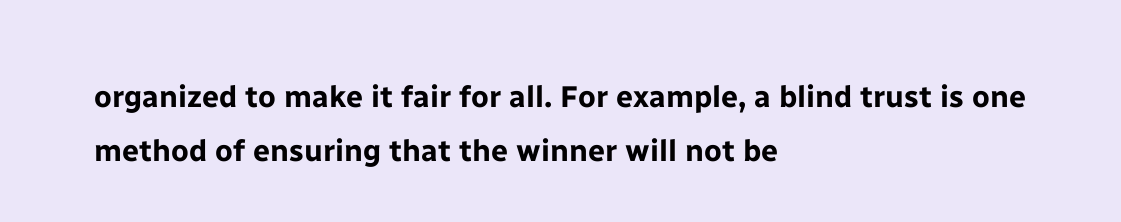organized to make it fair for all. For example, a blind trust is one method of ensuring that the winner will not be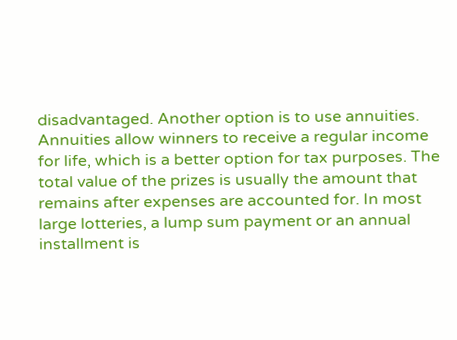disadvantaged. Another option is to use annuities. Annuities allow winners to receive a regular income for life, which is a better option for tax purposes. The total value of the prizes is usually the amount that remains after expenses are accounted for. In most large lotteries, a lump sum payment or an annual installment is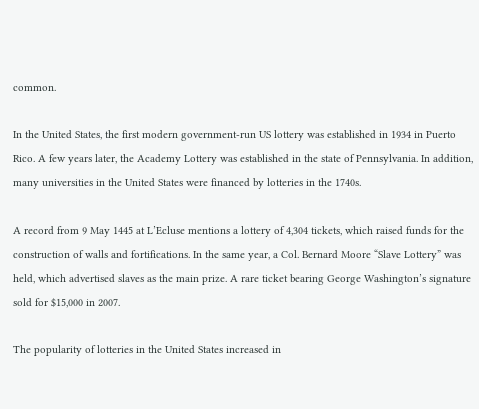common.

In the United States, the first modern government-run US lottery was established in 1934 in Puerto Rico. A few years later, the Academy Lottery was established in the state of Pennsylvania. In addition, many universities in the United States were financed by lotteries in the 1740s.

A record from 9 May 1445 at L’Ecluse mentions a lottery of 4,304 tickets, which raised funds for the construction of walls and fortifications. In the same year, a Col. Bernard Moore “Slave Lottery” was held, which advertised slaves as the main prize. A rare ticket bearing George Washington’s signature sold for $15,000 in 2007.

The popularity of lotteries in the United States increased in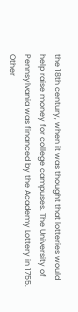the 18th century, when it was thought that lotteries would help raise money for college campuses. The University of Pennsylvania was financed by the Academy Lottery in 1755. Other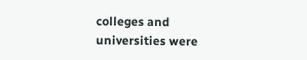colleges and universities were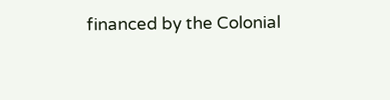financed by the Colonial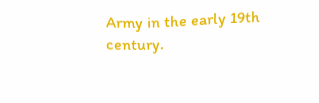Army in the early 19th century.